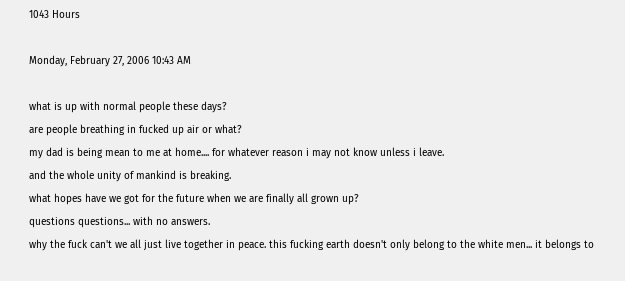1043 Hours

Monday, February 27, 2006 10:43 AM

what is up with normal people these days?
are people breathing in fucked up air or what?
my dad is being mean to me at home.... for whatever reason i may not know unless i leave.
and the whole unity of mankind is breaking.
what hopes have we got for the future when we are finally all grown up?
questions questions... with no answers.
why the fuck can't we all just live together in peace. this fucking earth doesn't only belong to the white men... it belongs to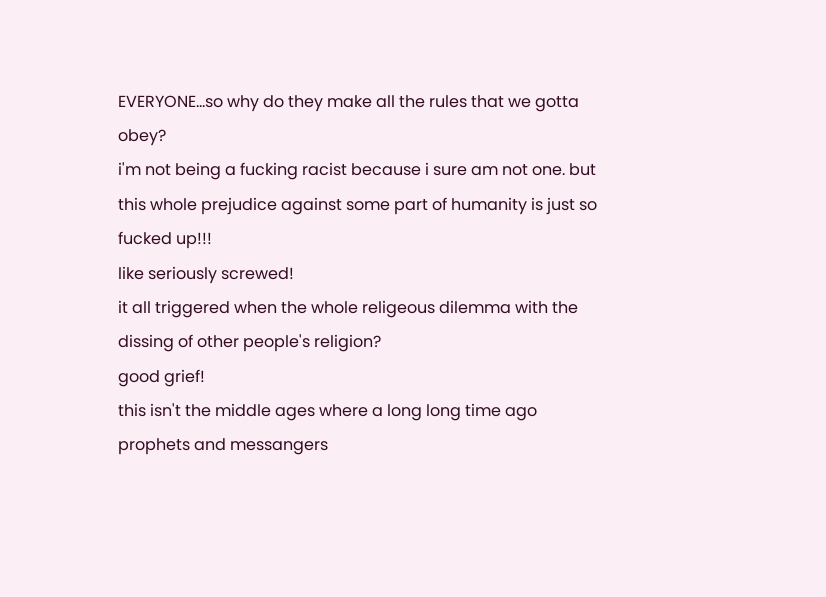EVERYONE...so why do they make all the rules that we gotta obey?
i'm not being a fucking racist because i sure am not one. but this whole prejudice against some part of humanity is just so fucked up!!!
like seriously screwed!
it all triggered when the whole religeous dilemma with the dissing of other people's religion?
good grief!
this isn't the middle ages where a long long time ago prophets and messangers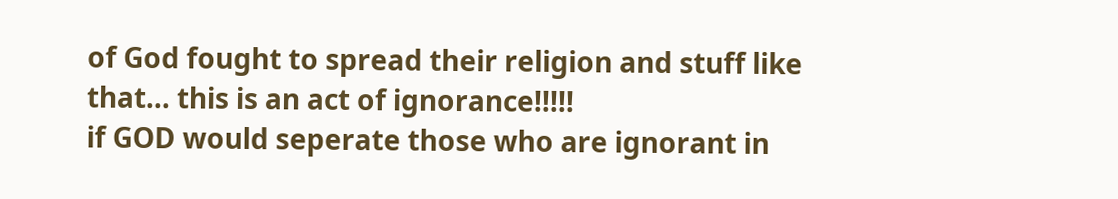of God fought to spread their religion and stuff like that... this is an act of ignorance!!!!!
if GOD would seperate those who are ignorant in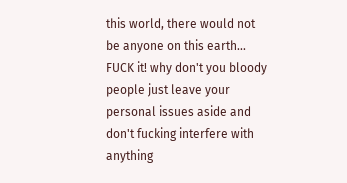this world, there would not be anyone on this earth...
FUCK it! why don't you bloody people just leave your personal issues aside and don't fucking interfere with anything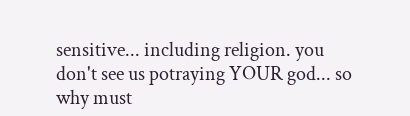sensitive... including religion. you don't see us potraying YOUR god... so why must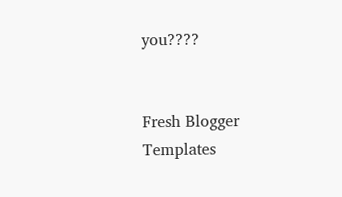you????


Fresh Blogger Templates